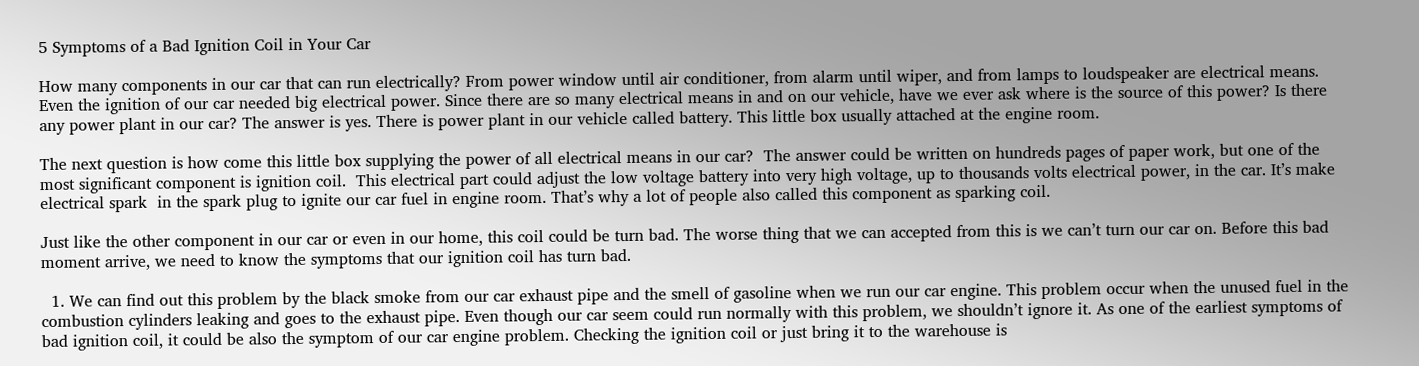5 Symptoms of a Bad Ignition Coil in Your Car

How many components in our car that can run electrically? From power window until air conditioner, from alarm until wiper, and from lamps to loudspeaker are electrical means. Even the ignition of our car needed big electrical power. Since there are so many electrical means in and on our vehicle, have we ever ask where is the source of this power? Is there any power plant in our car? The answer is yes. There is power plant in our vehicle called battery. This little box usually attached at the engine room.

The next question is how come this little box supplying the power of all electrical means in our car?  The answer could be written on hundreds pages of paper work, but one of the most significant component is ignition coil.  This electrical part could adjust the low voltage battery into very high voltage, up to thousands volts electrical power, in the car. It’s make electrical spark  in the spark plug to ignite our car fuel in engine room. That’s why a lot of people also called this component as sparking coil.

Just like the other component in our car or even in our home, this coil could be turn bad. The worse thing that we can accepted from this is we can’t turn our car on. Before this bad moment arrive, we need to know the symptoms that our ignition coil has turn bad.

  1. We can find out this problem by the black smoke from our car exhaust pipe and the smell of gasoline when we run our car engine. This problem occur when the unused fuel in the combustion cylinders leaking and goes to the exhaust pipe. Even though our car seem could run normally with this problem, we shouldn’t ignore it. As one of the earliest symptoms of bad ignition coil, it could be also the symptom of our car engine problem. Checking the ignition coil or just bring it to the warehouse is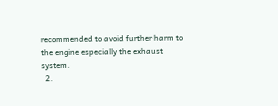recommended to avoid further harm to the engine especially the exhaust system.
  2.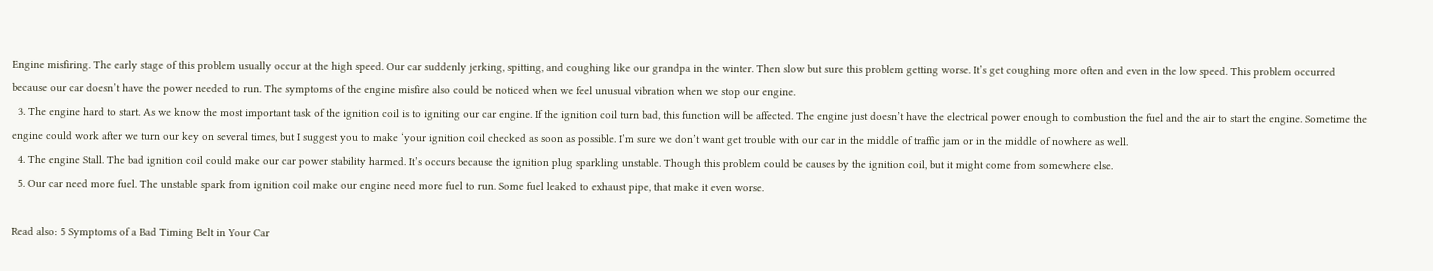Engine misfiring. The early stage of this problem usually occur at the high speed. Our car suddenly jerking, spitting, and coughing like our grandpa in the winter. Then slow but sure this problem getting worse. It’s get coughing more often and even in the low speed. This problem occurred because our car doesn’t have the power needed to run. The symptoms of the engine misfire also could be noticed when we feel unusual vibration when we stop our engine.
  3. The engine hard to start. As we know the most important task of the ignition coil is to igniting our car engine. If the ignition coil turn bad, this function will be affected. The engine just doesn’t have the electrical power enough to combustion the fuel and the air to start the engine. Sometime the engine could work after we turn our key on several times, but I suggest you to make ‘your ignition coil checked as soon as possible. I’m sure we don’t want get trouble with our car in the middle of traffic jam or in the middle of nowhere as well.
  4. The engine Stall. The bad ignition coil could make our car power stability harmed. It’s occurs because the ignition plug sparkling unstable. Though this problem could be causes by the ignition coil, but it might come from somewhere else.
  5. Our car need more fuel. The unstable spark from ignition coil make our engine need more fuel to run. Some fuel leaked to exhaust pipe, that make it even worse.

Read also: 5 Symptoms of a Bad Timing Belt in Your Car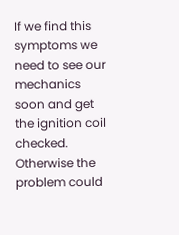If we find this symptoms we need to see our mechanics soon and get the ignition coil checked. Otherwise the problem could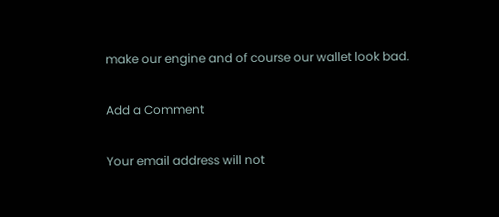make our engine and of course our wallet look bad.

Add a Comment

Your email address will not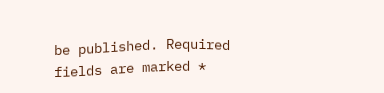be published. Required fields are marked *